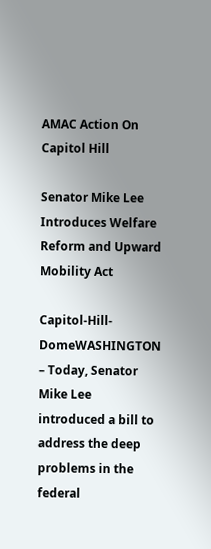AMAC Action On Capitol Hill

Senator Mike Lee Introduces Welfare Reform and Upward Mobility Act

Capitol-Hill-DomeWASHINGTON – Today, Senator Mike Lee introduced a bill to address the deep problems in the federal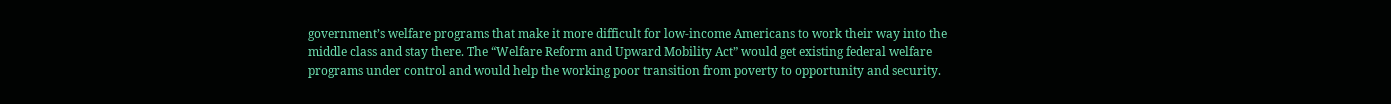government’s welfare programs that make it more difficult for low-income Americans to work their way into the middle class and stay there. The “Welfare Reform and Upward Mobility Act” would get existing federal welfare programs under control and would help the working poor transition from poverty to opportunity and security.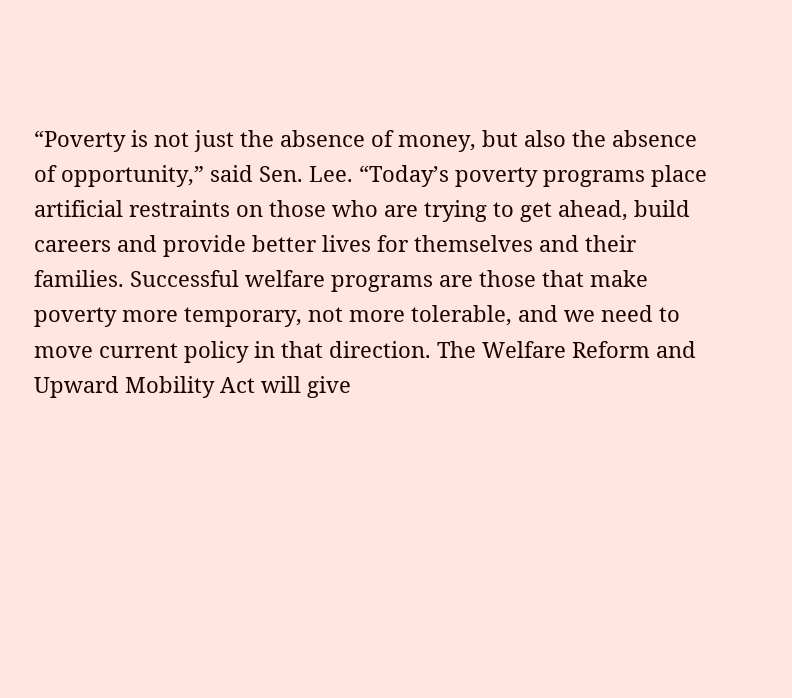“Poverty is not just the absence of money, but also the absence of opportunity,” said Sen. Lee. “Today’s poverty programs place artificial restraints on those who are trying to get ahead, build careers and provide better lives for themselves and their families. Successful welfare programs are those that make poverty more temporary, not more tolerable, and we need to move current policy in that direction. The Welfare Reform and Upward Mobility Act will give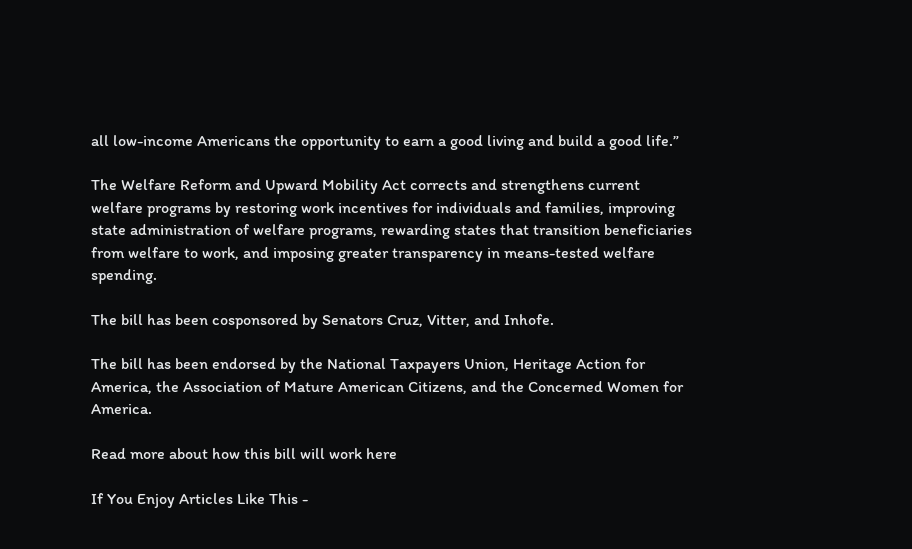all low-income Americans the opportunity to earn a good living and build a good life.”

The Welfare Reform and Upward Mobility Act corrects and strengthens current welfare programs by restoring work incentives for individuals and families, improving state administration of welfare programs, rewarding states that transition beneficiaries from welfare to work, and imposing greater transparency in means-tested welfare spending.

The bill has been cosponsored by Senators Cruz, Vitter, and Inhofe.

The bill has been endorsed by the National Taxpayers Union, Heritage Action for America, the Association of Mature American Citizens, and the Concerned Women for America.

Read more about how this bill will work here

If You Enjoy Articles Like This -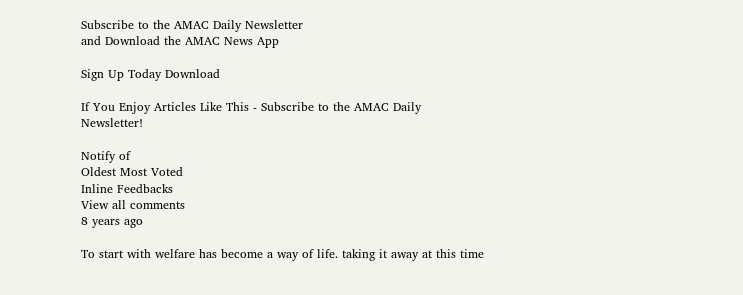Subscribe to the AMAC Daily Newsletter
and Download the AMAC News App

Sign Up Today Download

If You Enjoy Articles Like This - Subscribe to the AMAC Daily Newsletter!

Notify of
Oldest Most Voted
Inline Feedbacks
View all comments
8 years ago

To start with welfare has become a way of life. taking it away at this time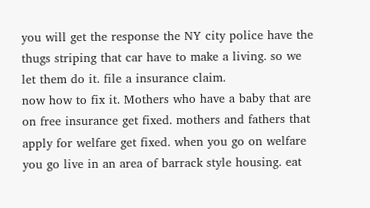you will get the response the NY city police have the thugs striping that car have to make a living. so we let them do it. file a insurance claim.
now how to fix it. Mothers who have a baby that are on free insurance get fixed. mothers and fathers that apply for welfare get fixed. when you go on welfare you go live in an area of barrack style housing. eat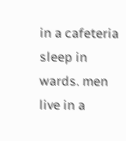in a cafeteria sleep in wards. men live in a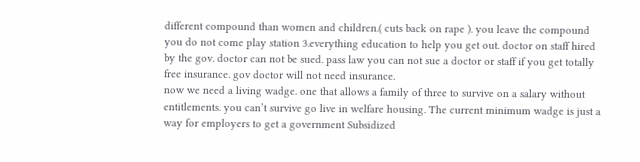different compound than women and children.( cuts back on rape ). you leave the compound you do not come play station 3.everything education to help you get out. doctor on staff hired by the gov. doctor can not be sued. pass law you can not sue a doctor or staff if you get totally free insurance. gov doctor will not need insurance.
now we need a living wadge. one that allows a family of three to survive on a salary without entitlements. you can’t survive go live in welfare housing. The current minimum wadge is just a way for employers to get a government Subsidized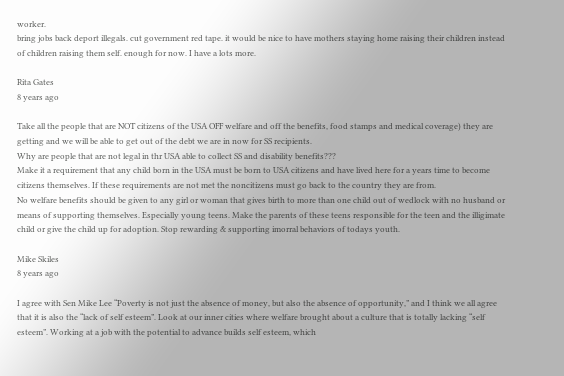worker.
bring jobs back deport illegals. cut government red tape. it would be nice to have mothers staying home raising their children instead of children raising them self. enough for now. I have a lots more.

Rita Gates
8 years ago

Take all the people that are NOT citizens of the USA OFF welfare and off the benefits, food stamps and medical coverage) they are getting and we will be able to get out of the debt we are in now for SS recipients.
Why are people that are not legal in thr USA able to collect SS and disability benefits???
Make it a requirement that any child born in the USA must be born to USA citizens and have lived here for a years time to become citizens themselves. If these requirements are not met the noncitizens must go back to the country they are from.
No welfare benefits should be given to any girl or woman that gives birth to more than one child out of wedlock with no husband or means of supporting themselves. Especially young teens. Make the parents of these teens responsible for the teen and the illigimate child or give the child up for adoption. Stop rewarding & supporting imorral behaviors of todays youth.

Mike Skiles
8 years ago

I agree with Sen Mike Lee “Poverty is not just the absence of money, but also the absence of opportunity,” and I think we all agree that it is also the “lack of self esteem”. Look at our inner cities where welfare brought about a culture that is totally lacking “self esteem”. Working at a job with the potential to advance builds self esteem, which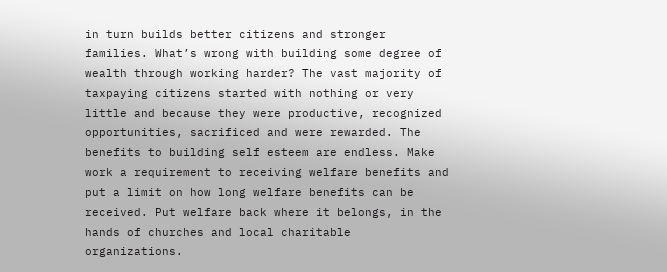in turn builds better citizens and stronger families. What’s wrong with building some degree of wealth through working harder? The vast majority of taxpaying citizens started with nothing or very little and because they were productive, recognized opportunities, sacrificed and were rewarded. The benefits to building self esteem are endless. Make work a requirement to receiving welfare benefits and put a limit on how long welfare benefits can be received. Put welfare back where it belongs, in the hands of churches and local charitable organizations.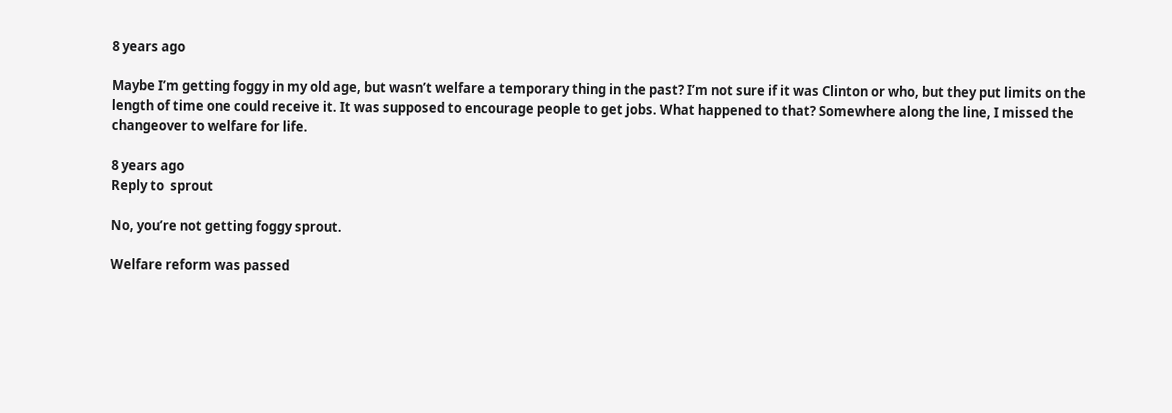8 years ago

Maybe I’m getting foggy in my old age, but wasn’t welfare a temporary thing in the past? I’m not sure if it was Clinton or who, but they put limits on the length of time one could receive it. It was supposed to encourage people to get jobs. What happened to that? Somewhere along the line, I missed the changeover to welfare for life.

8 years ago
Reply to  sprout

No, you’re not getting foggy sprout.

Welfare reform was passed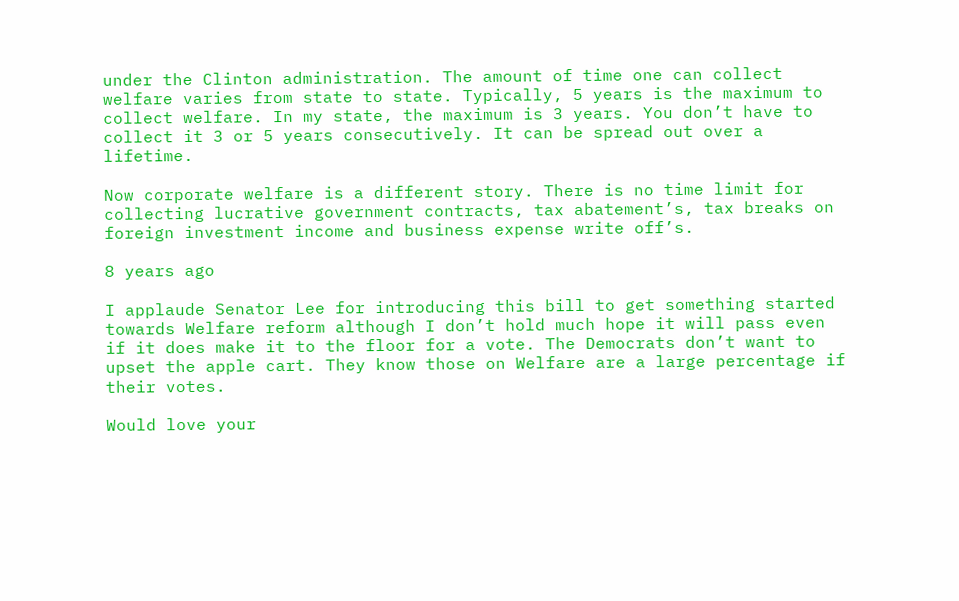under the Clinton administration. The amount of time one can collect welfare varies from state to state. Typically, 5 years is the maximum to collect welfare. In my state, the maximum is 3 years. You don’t have to collect it 3 or 5 years consecutively. It can be spread out over a lifetime.

Now corporate welfare is a different story. There is no time limit for collecting lucrative government contracts, tax abatement’s, tax breaks on foreign investment income and business expense write off’s.

8 years ago

I applaude Senator Lee for introducing this bill to get something started towards Welfare reform although I don’t hold much hope it will pass even if it does make it to the floor for a vote. The Democrats don’t want to upset the apple cart. They know those on Welfare are a large percentage if their votes.

Would love your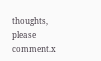thoughts, please comment.x